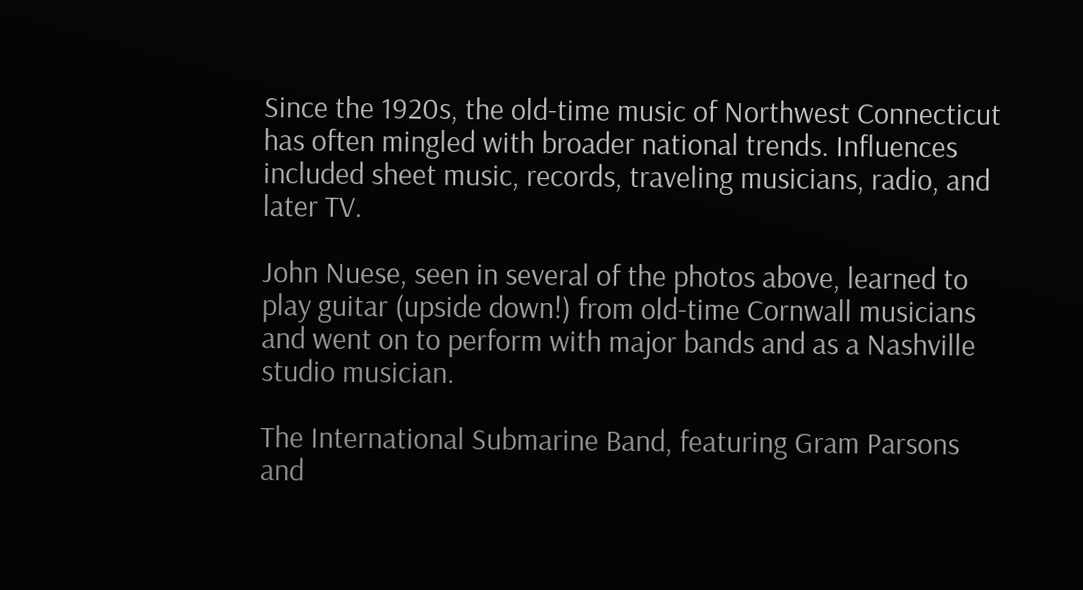Since the 1920s, the old-time music of Northwest Connecticut has often mingled with broader national trends. Influences included sheet music, records, traveling musicians, radio, and later TV.

John Nuese, seen in several of the photos above, learned to play guitar (upside down!) from old-time Cornwall musicians and went on to perform with major bands and as a Nashville studio musician.

The International Submarine Band, featuring Gram Parsons and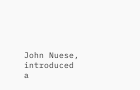John Nuese, introduced a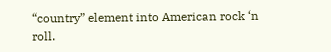“country” element into American rock ‘n roll.